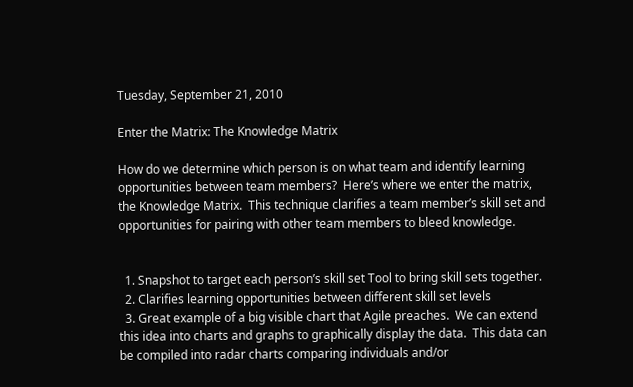Tuesday, September 21, 2010

Enter the Matrix: The Knowledge Matrix

How do we determine which person is on what team and identify learning opportunities between team members?  Here’s where we enter the matrix, the Knowledge Matrix.  This technique clarifies a team member’s skill set and opportunities for pairing with other team members to bleed knowledge.


  1. Snapshot to target each person’s skill set Tool to bring skill sets together.
  2. Clarifies learning opportunities between different skill set levels
  3. Great example of a big visible chart that Agile preaches.  We can extend this idea into charts and graphs to graphically display the data.  This data can be compiled into radar charts comparing individuals and/or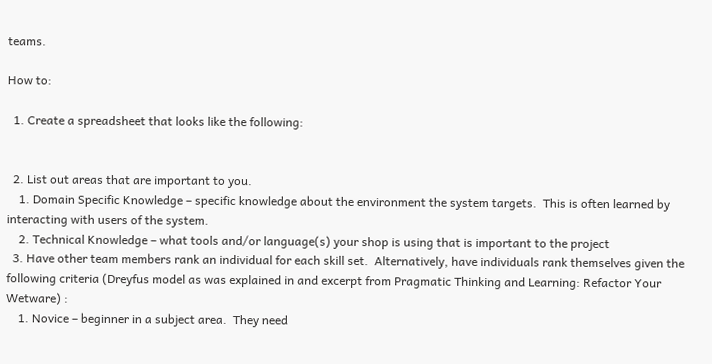teams.

How to:

  1. Create a spreadsheet that looks like the following:


  2. List out areas that are important to you.
    1. Domain Specific Knowledge – specific knowledge about the environment the system targets.  This is often learned by interacting with users of the system.
    2. Technical Knowledge – what tools and/or language(s) your shop is using that is important to the project
  3. Have other team members rank an individual for each skill set.  Alternatively, have individuals rank themselves given the following criteria (Dreyfus model as was explained in and excerpt from Pragmatic Thinking and Learning: Refactor Your Wetware) :
    1. Novice – beginner in a subject area.  They need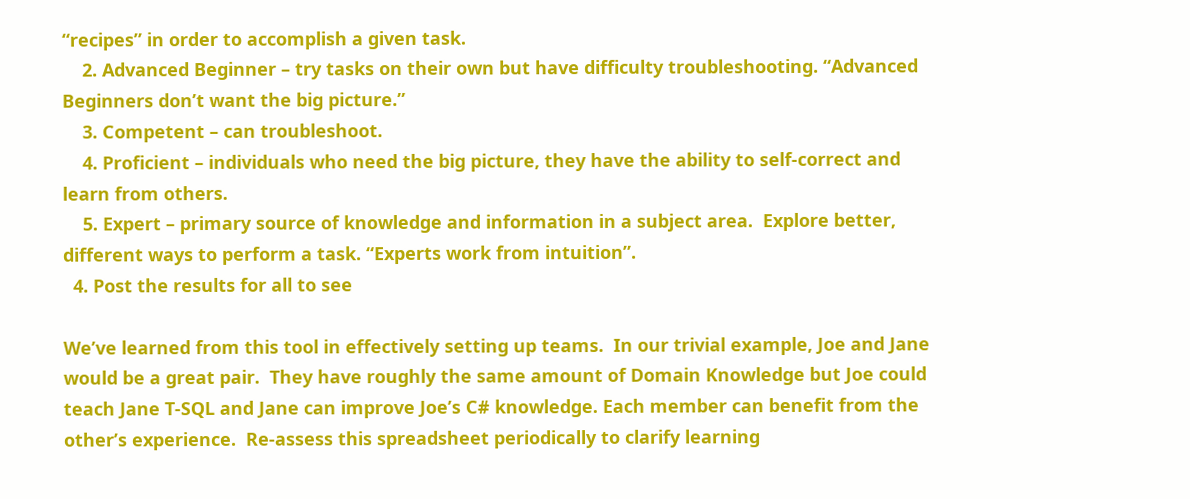“recipes” in order to accomplish a given task.
    2. Advanced Beginner – try tasks on their own but have difficulty troubleshooting. “Advanced Beginners don’t want the big picture.”
    3. Competent – can troubleshoot.
    4. Proficient – individuals who need the big picture, they have the ability to self-correct and learn from others.
    5. Expert – primary source of knowledge and information in a subject area.  Explore better, different ways to perform a task. “Experts work from intuition”.
  4. Post the results for all to see

We’ve learned from this tool in effectively setting up teams.  In our trivial example, Joe and Jane would be a great pair.  They have roughly the same amount of Domain Knowledge but Joe could teach Jane T-SQL and Jane can improve Joe’s C# knowledge. Each member can benefit from the other’s experience.  Re-assess this spreadsheet periodically to clarify learning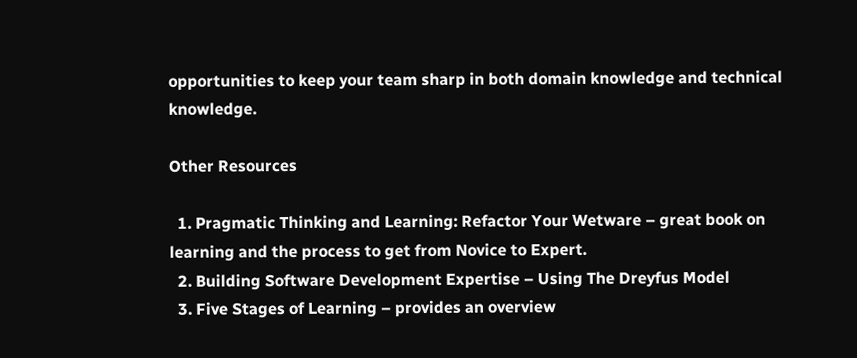opportunities to keep your team sharp in both domain knowledge and technical knowledge.

Other Resources

  1. Pragmatic Thinking and Learning: Refactor Your Wetware – great book on learning and the process to get from Novice to Expert.
  2. Building Software Development Expertise – Using The Dreyfus Model
  3. Five Stages of Learning – provides an overview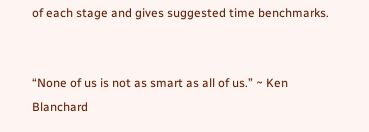of each stage and gives suggested time benchmarks.


“None of us is not as smart as all of us.” ~ Ken Blanchard